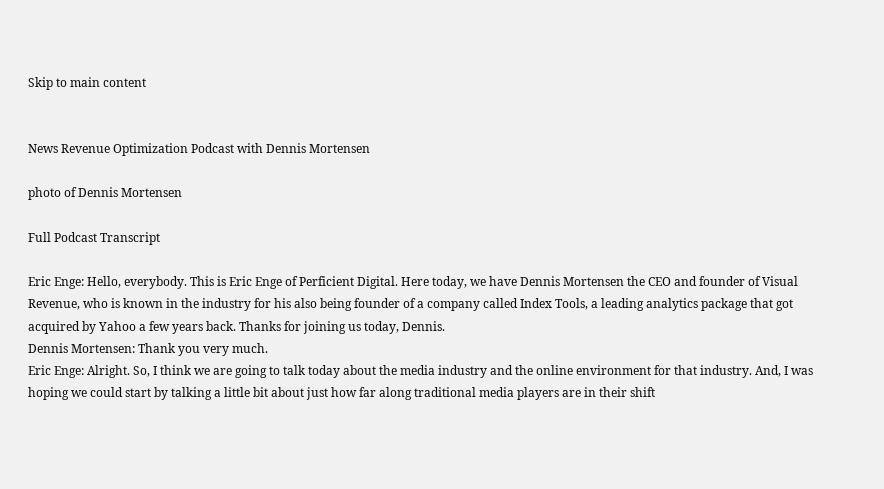Skip to main content


News Revenue Optimization Podcast with Dennis Mortensen

photo of Dennis Mortensen

Full Podcast Transcript

Eric Enge: Hello, everybody. This is Eric Enge of Perficient Digital. Here today, we have Dennis Mortensen the CEO and founder of Visual Revenue, who is known in the industry for his also being founder of a company called Index Tools, a leading analytics package that got acquired by Yahoo a few years back. Thanks for joining us today, Dennis.
Dennis Mortensen: Thank you very much.
Eric Enge: Alright. So, I think we are going to talk today about the media industry and the online environment for that industry. And, I was hoping we could start by talking a little bit about just how far along traditional media players are in their shift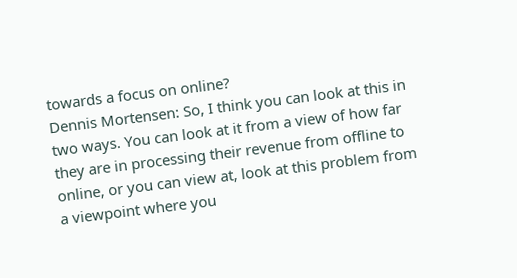towards a focus on online?
Dennis Mortensen: So, I think you can look at this in two ways. You can look at it from a view of how far they are in processing their revenue from offline to online, or you can view at, look at this problem from a viewpoint where you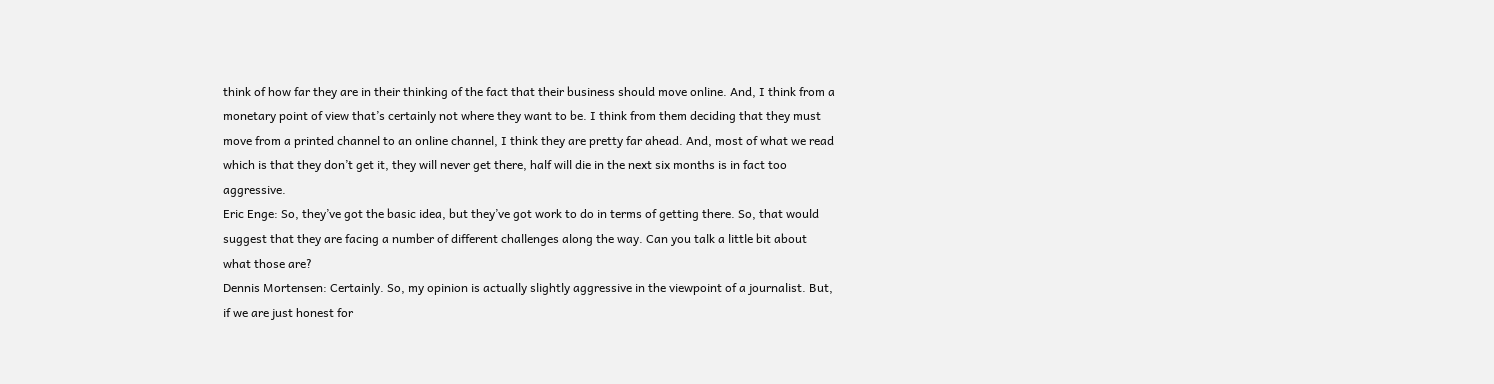think of how far they are in their thinking of the fact that their business should move online. And, I think from a monetary point of view that’s certainly not where they want to be. I think from them deciding that they must move from a printed channel to an online channel, I think they are pretty far ahead. And, most of what we read which is that they don’t get it, they will never get there, half will die in the next six months is in fact too aggressive.
Eric Enge: So, they’ve got the basic idea, but they’ve got work to do in terms of getting there. So, that would suggest that they are facing a number of different challenges along the way. Can you talk a little bit about what those are?
Dennis Mortensen: Certainly. So, my opinion is actually slightly aggressive in the viewpoint of a journalist. But, if we are just honest for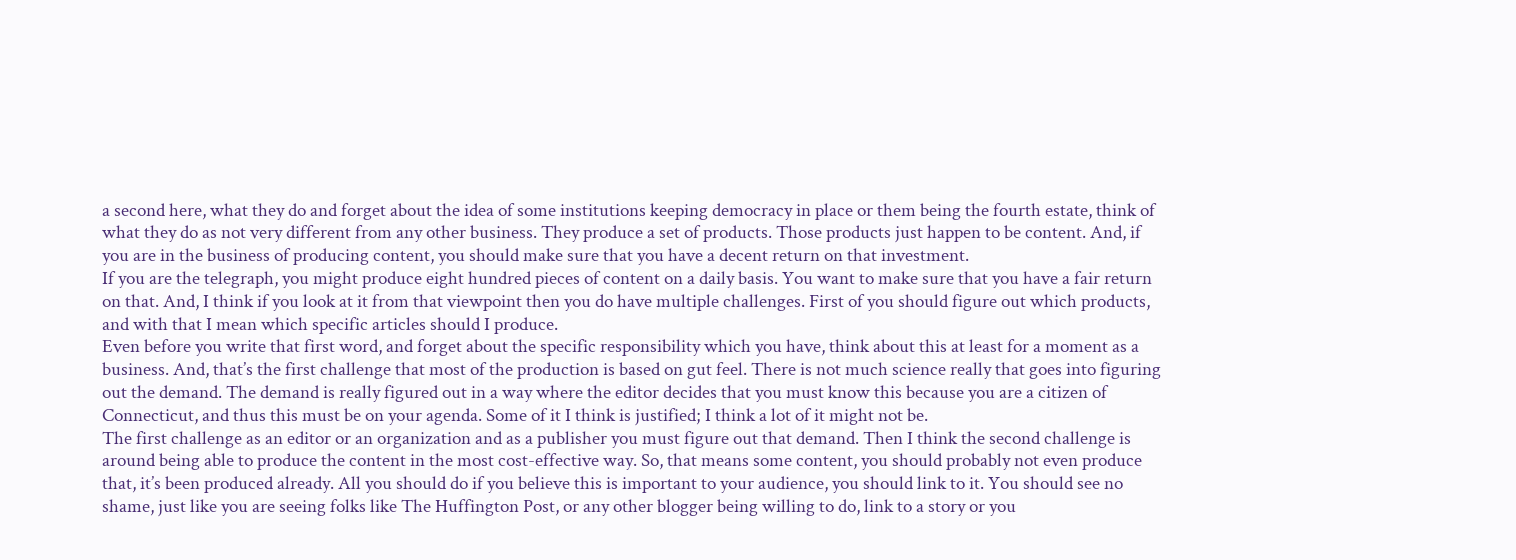a second here, what they do and forget about the idea of some institutions keeping democracy in place or them being the fourth estate, think of what they do as not very different from any other business. They produce a set of products. Those products just happen to be content. And, if you are in the business of producing content, you should make sure that you have a decent return on that investment.
If you are the telegraph, you might produce eight hundred pieces of content on a daily basis. You want to make sure that you have a fair return on that. And, I think if you look at it from that viewpoint then you do have multiple challenges. First of you should figure out which products, and with that I mean which specific articles should I produce.
Even before you write that first word, and forget about the specific responsibility which you have, think about this at least for a moment as a business. And, that’s the first challenge that most of the production is based on gut feel. There is not much science really that goes into figuring out the demand. The demand is really figured out in a way where the editor decides that you must know this because you are a citizen of Connecticut, and thus this must be on your agenda. Some of it I think is justified; I think a lot of it might not be.
The first challenge as an editor or an organization and as a publisher you must figure out that demand. Then I think the second challenge is around being able to produce the content in the most cost-effective way. So, that means some content, you should probably not even produce that, it’s been produced already. All you should do if you believe this is important to your audience, you should link to it. You should see no shame, just like you are seeing folks like The Huffington Post, or any other blogger being willing to do, link to a story or you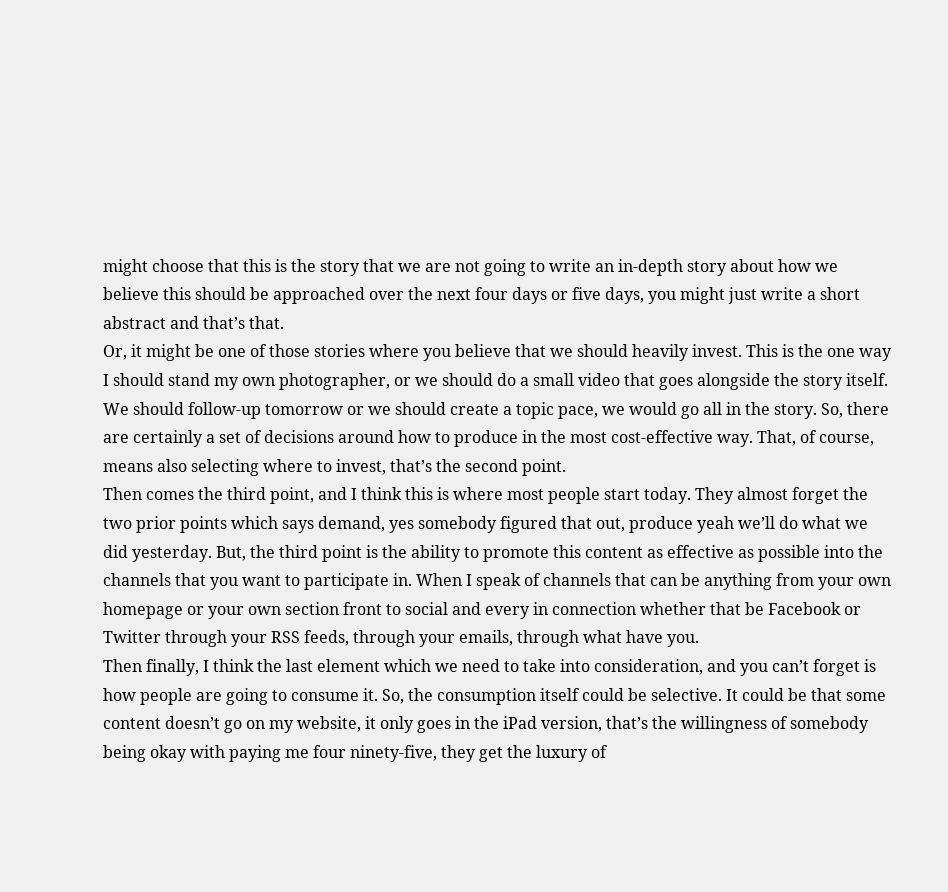might choose that this is the story that we are not going to write an in-depth story about how we believe this should be approached over the next four days or five days, you might just write a short abstract and that’s that.
Or, it might be one of those stories where you believe that we should heavily invest. This is the one way I should stand my own photographer, or we should do a small video that goes alongside the story itself. We should follow-up tomorrow or we should create a topic pace, we would go all in the story. So, there are certainly a set of decisions around how to produce in the most cost-effective way. That, of course, means also selecting where to invest, that’s the second point.
Then comes the third point, and I think this is where most people start today. They almost forget the two prior points which says demand, yes somebody figured that out, produce yeah we’ll do what we did yesterday. But, the third point is the ability to promote this content as effective as possible into the channels that you want to participate in. When I speak of channels that can be anything from your own homepage or your own section front to social and every in connection whether that be Facebook or Twitter through your RSS feeds, through your emails, through what have you.
Then finally, I think the last element which we need to take into consideration, and you can’t forget is how people are going to consume it. So, the consumption itself could be selective. It could be that some content doesn’t go on my website, it only goes in the iPad version, that’s the willingness of somebody being okay with paying me four ninety-five, they get the luxury of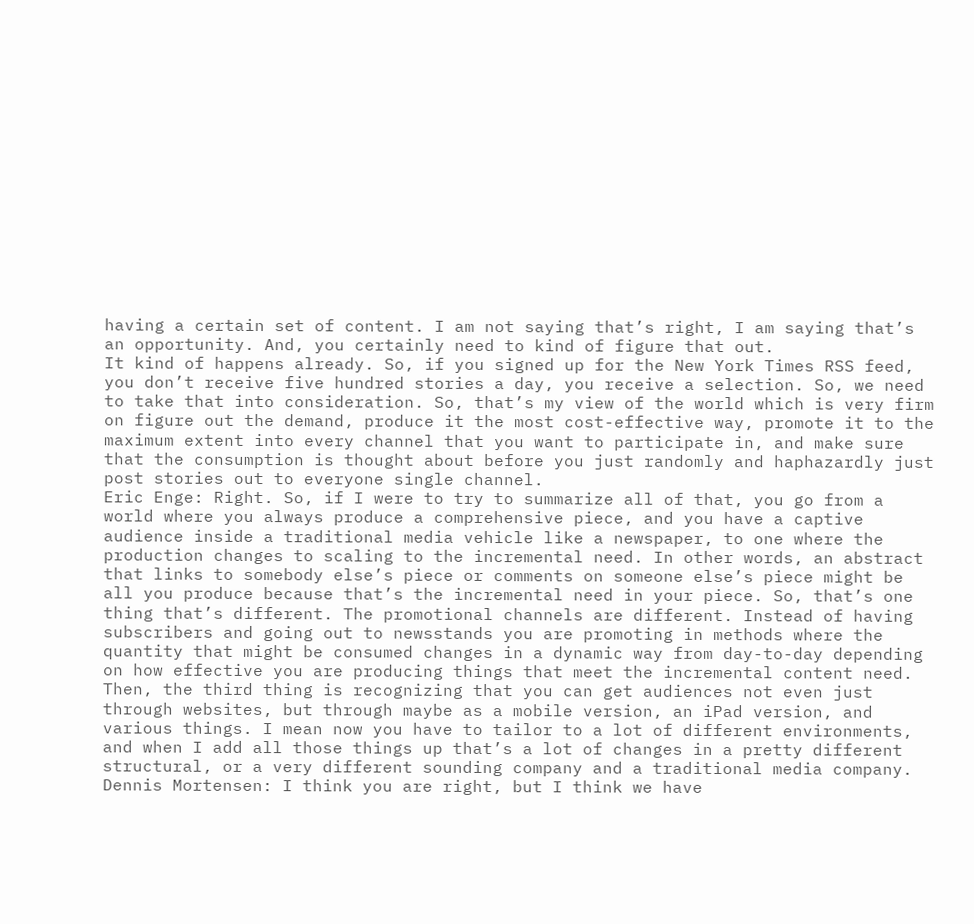having a certain set of content. I am not saying that’s right, I am saying that’s an opportunity. And, you certainly need to kind of figure that out.
It kind of happens already. So, if you signed up for the New York Times RSS feed, you don’t receive five hundred stories a day, you receive a selection. So, we need to take that into consideration. So, that’s my view of the world which is very firm on figure out the demand, produce it the most cost-effective way, promote it to the maximum extent into every channel that you want to participate in, and make sure that the consumption is thought about before you just randomly and haphazardly just post stories out to everyone single channel.
Eric Enge: Right. So, if I were to try to summarize all of that, you go from a world where you always produce a comprehensive piece, and you have a captive audience inside a traditional media vehicle like a newspaper, to one where the production changes to scaling to the incremental need. In other words, an abstract that links to somebody else’s piece or comments on someone else’s piece might be all you produce because that’s the incremental need in your piece. So, that’s one thing that’s different. The promotional channels are different. Instead of having subscribers and going out to newsstands you are promoting in methods where the quantity that might be consumed changes in a dynamic way from day-to-day depending on how effective you are producing things that meet the incremental content need.
Then, the third thing is recognizing that you can get audiences not even just through websites, but through maybe as a mobile version, an iPad version, and various things. I mean now you have to tailor to a lot of different environments, and when I add all those things up that’s a lot of changes in a pretty different structural, or a very different sounding company and a traditional media company.
Dennis Mortensen: I think you are right, but I think we have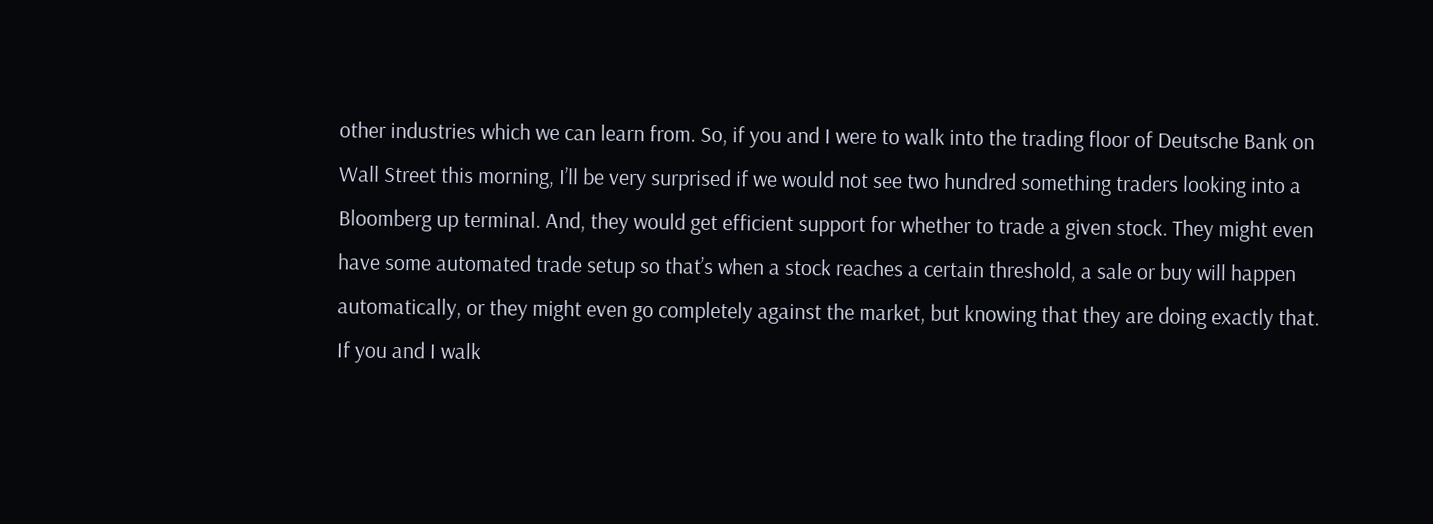other industries which we can learn from. So, if you and I were to walk into the trading floor of Deutsche Bank on Wall Street this morning, I’ll be very surprised if we would not see two hundred something traders looking into a Bloomberg up terminal. And, they would get efficient support for whether to trade a given stock. They might even have some automated trade setup so that’s when a stock reaches a certain threshold, a sale or buy will happen automatically, or they might even go completely against the market, but knowing that they are doing exactly that.
If you and I walk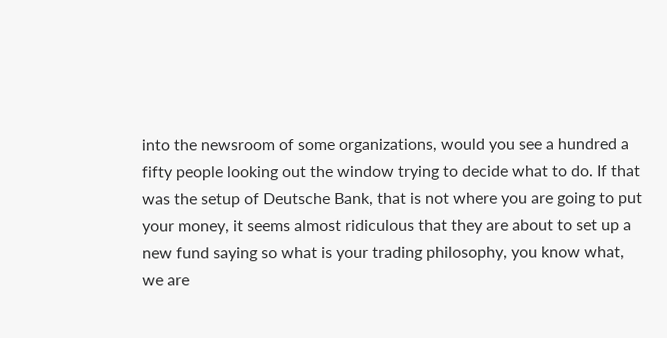into the newsroom of some organizations, would you see a hundred a fifty people looking out the window trying to decide what to do. If that was the setup of Deutsche Bank, that is not where you are going to put your money, it seems almost ridiculous that they are about to set up a new fund saying so what is your trading philosophy, you know what, we are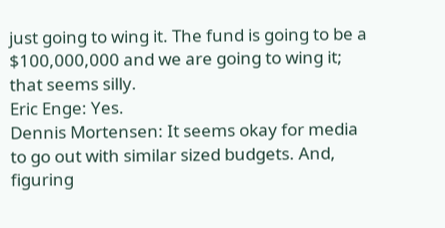just going to wing it. The fund is going to be a $100,000,000 and we are going to wing it; that seems silly.
Eric Enge: Yes.
Dennis Mortensen: It seems okay for media to go out with similar sized budgets. And, figuring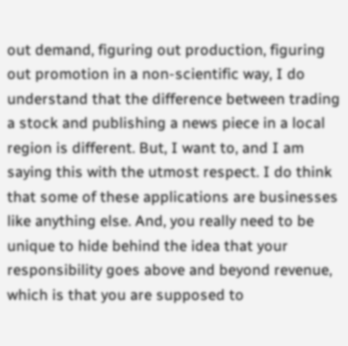out demand, figuring out production, figuring out promotion in a non-scientific way, I do understand that the difference between trading a stock and publishing a news piece in a local region is different. But, I want to, and I am saying this with the utmost respect. I do think that some of these applications are businesses like anything else. And, you really need to be unique to hide behind the idea that your responsibility goes above and beyond revenue, which is that you are supposed to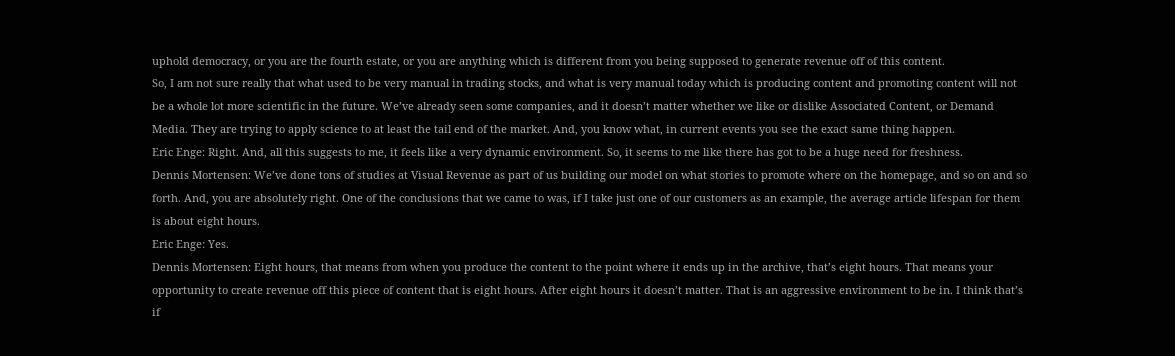uphold democracy, or you are the fourth estate, or you are anything which is different from you being supposed to generate revenue off of this content.
So, I am not sure really that what used to be very manual in trading stocks, and what is very manual today which is producing content and promoting content will not be a whole lot more scientific in the future. We’ve already seen some companies, and it doesn’t matter whether we like or dislike Associated Content, or Demand Media. They are trying to apply science to at least the tail end of the market. And, you know what, in current events you see the exact same thing happen.
Eric Enge: Right. And, all this suggests to me, it feels like a very dynamic environment. So, it seems to me like there has got to be a huge need for freshness.
Dennis Mortensen: We’ve done tons of studies at Visual Revenue as part of us building our model on what stories to promote where on the homepage, and so on and so forth. And, you are absolutely right. One of the conclusions that we came to was, if I take just one of our customers as an example, the average article lifespan for them is about eight hours.
Eric Enge: Yes.
Dennis Mortensen: Eight hours, that means from when you produce the content to the point where it ends up in the archive, that’s eight hours. That means your opportunity to create revenue off this piece of content that is eight hours. After eight hours it doesn’t matter. That is an aggressive environment to be in. I think that’s if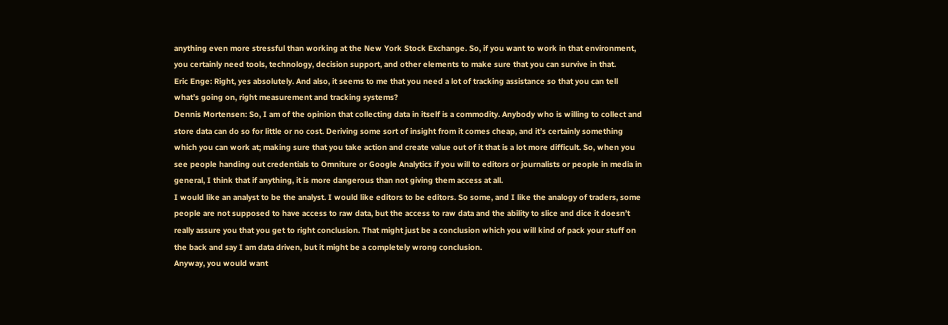anything even more stressful than working at the New York Stock Exchange. So, if you want to work in that environment, you certainly need tools, technology, decision support, and other elements to make sure that you can survive in that.
Eric Enge: Right, yes absolutely. And also, it seems to me that you need a lot of tracking assistance so that you can tell what’s going on, right measurement and tracking systems?
Dennis Mortensen: So, I am of the opinion that collecting data in itself is a commodity. Anybody who is willing to collect and store data can do so for little or no cost. Deriving some sort of insight from it comes cheap, and it’s certainly something which you can work at; making sure that you take action and create value out of it that is a lot more difficult. So, when you see people handing out credentials to Omniture or Google Analytics if you will to editors or journalists or people in media in general, I think that if anything, it is more dangerous than not giving them access at all.
I would like an analyst to be the analyst. I would like editors to be editors. So some, and I like the analogy of traders, some people are not supposed to have access to raw data, but the access to raw data and the ability to slice and dice it doesn’t really assure you that you get to right conclusion. That might just be a conclusion which you will kind of pack your stuff on the back and say I am data driven, but it might be a completely wrong conclusion.
Anyway, you would want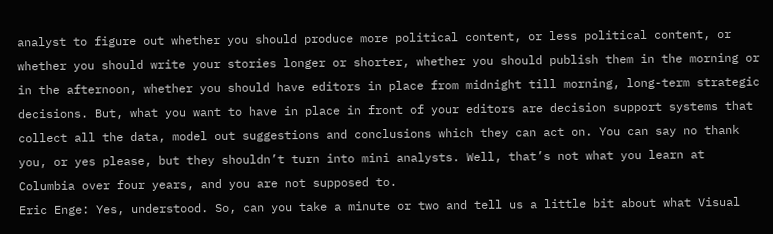analyst to figure out whether you should produce more political content, or less political content, or whether you should write your stories longer or shorter, whether you should publish them in the morning or in the afternoon, whether you should have editors in place from midnight till morning, long-term strategic decisions. But, what you want to have in place in front of your editors are decision support systems that collect all the data, model out suggestions and conclusions which they can act on. You can say no thank you, or yes please, but they shouldn’t turn into mini analysts. Well, that’s not what you learn at Columbia over four years, and you are not supposed to.
Eric Enge: Yes, understood. So, can you take a minute or two and tell us a little bit about what Visual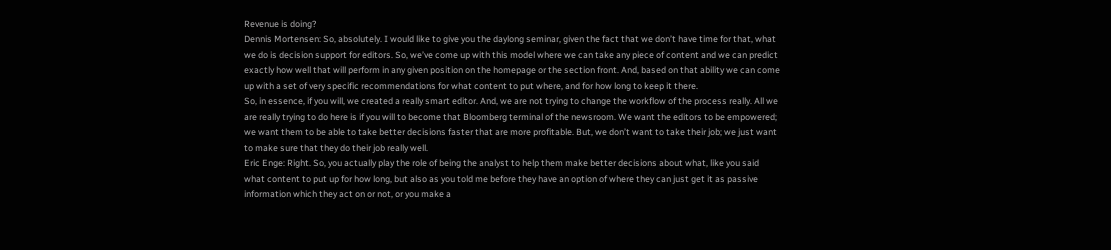Revenue is doing?
Dennis Mortensen: So, absolutely. I would like to give you the daylong seminar, given the fact that we don’t have time for that, what we do is decision support for editors. So, we’ve come up with this model where we can take any piece of content and we can predict exactly how well that will perform in any given position on the homepage or the section front. And, based on that ability we can come up with a set of very specific recommendations for what content to put where, and for how long to keep it there.
So, in essence, if you will, we created a really smart editor. And, we are not trying to change the workflow of the process really. All we are really trying to do here is if you will to become that Bloomberg terminal of the newsroom. We want the editors to be empowered; we want them to be able to take better decisions faster that are more profitable. But, we don’t want to take their job; we just want to make sure that they do their job really well.
Eric Enge: Right. So, you actually play the role of being the analyst to help them make better decisions about what, like you said what content to put up for how long, but also as you told me before they have an option of where they can just get it as passive information which they act on or not, or you make a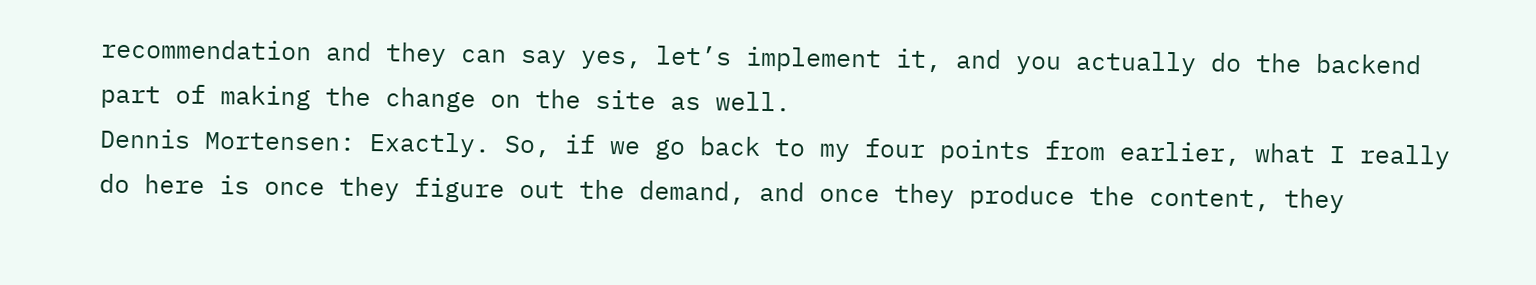recommendation and they can say yes, let’s implement it, and you actually do the backend part of making the change on the site as well.
Dennis Mortensen: Exactly. So, if we go back to my four points from earlier, what I really do here is once they figure out the demand, and once they produce the content, they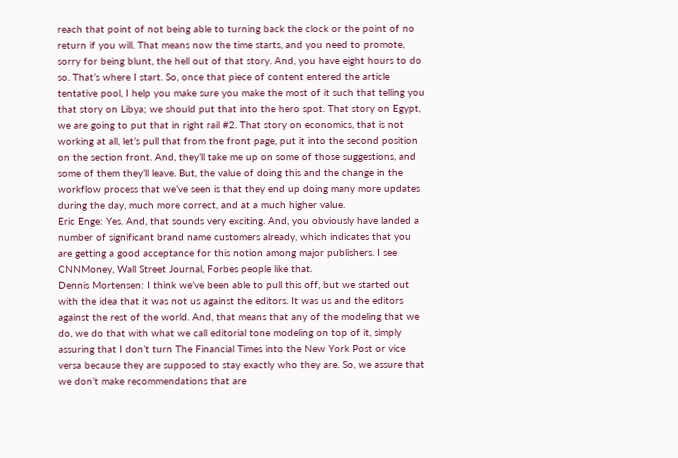reach that point of not being able to turning back the clock or the point of no return if you will. That means now the time starts, and you need to promote, sorry for being blunt, the hell out of that story. And, you have eight hours to do so. That’s where I start. So, once that piece of content entered the article tentative pool, I help you make sure you make the most of it such that telling you that story on Libya; we should put that into the hero spot. That story on Egypt, we are going to put that in right rail #2. That story on economics, that is not working at all, let’s pull that from the front page, put it into the second position on the section front. And, they’ll take me up on some of those suggestions, and some of them they’ll leave. But, the value of doing this and the change in the workflow process that we’ve seen is that they end up doing many more updates during the day, much more correct, and at a much higher value.
Eric Enge: Yes. And, that sounds very exciting. And, you obviously have landed a number of significant brand name customers already, which indicates that you are getting a good acceptance for this notion among major publishers. I see CNNMoney, Wall Street Journal, Forbes people like that.
Dennis Mortensen: I think we’ve been able to pull this off, but we started out with the idea that it was not us against the editors. It was us and the editors against the rest of the world. And, that means that any of the modeling that we do, we do that with what we call editorial tone modeling on top of it, simply assuring that I don’t turn The Financial Times into the New York Post or vice versa because they are supposed to stay exactly who they are. So, we assure that we don’t make recommendations that are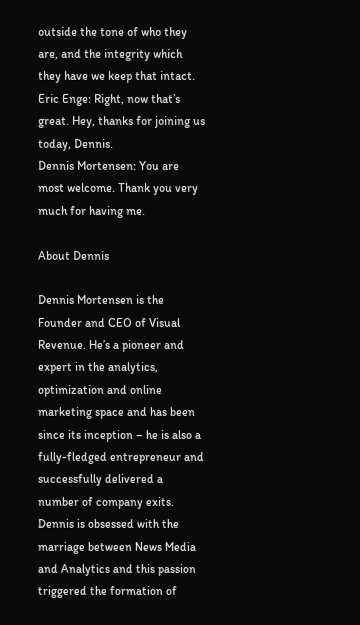outside the tone of who they are, and the integrity which they have we keep that intact.
Eric Enge: Right, now that’s great. Hey, thanks for joining us today, Dennis.
Dennis Mortensen: You are most welcome. Thank you very much for having me.

About Dennis

Dennis Mortensen is the Founder and CEO of Visual Revenue. He’s a pioneer and expert in the analytics, optimization and online marketing space and has been since its inception – he is also a fully-fledged entrepreneur and successfully delivered a number of company exits. Dennis is obsessed with the marriage between News Media and Analytics and this passion triggered the formation of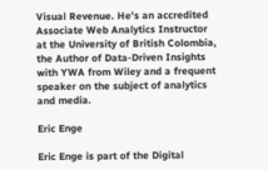Visual Revenue. He’s an accredited Associate Web Analytics Instructor at the University of British Colombia, the Author of Data-Driven Insights with YWA from Wiley and a frequent speaker on the subject of analytics and media.

Eric Enge

Eric Enge is part of the Digital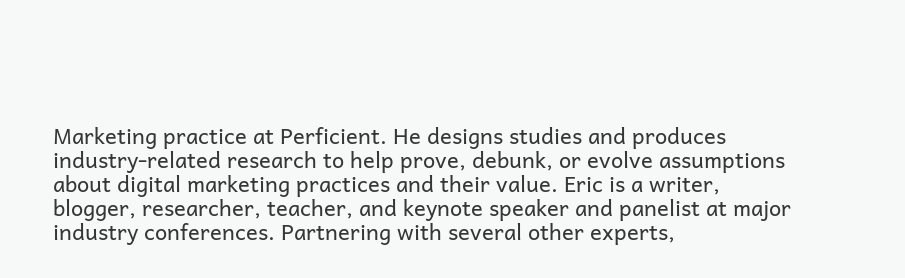Marketing practice at Perficient. He designs studies and produces industry-related research to help prove, debunk, or evolve assumptions about digital marketing practices and their value. Eric is a writer, blogger, researcher, teacher, and keynote speaker and panelist at major industry conferences. Partnering with several other experts,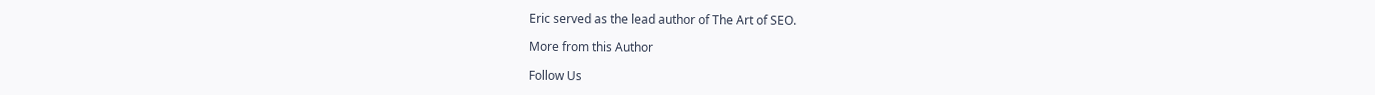Eric served as the lead author of The Art of SEO.

More from this Author

Follow Us